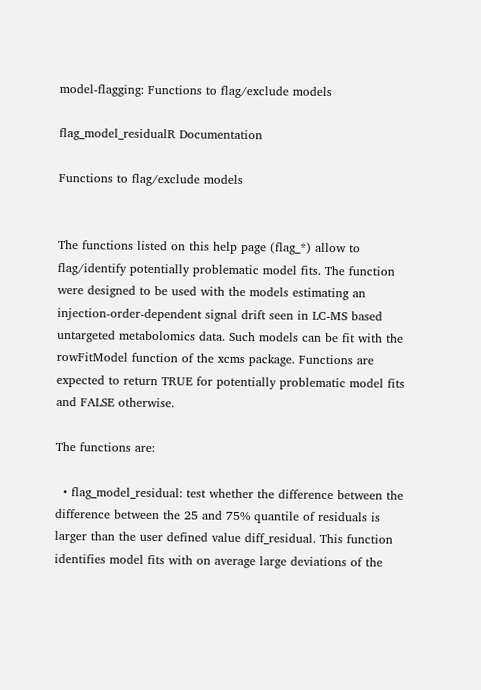model-flagging: Functions to flag/exclude models

flag_model_residualR Documentation

Functions to flag/exclude models


The functions listed on this help page (flag_*) allow to flag/identify potentially problematic model fits. The function were designed to be used with the models estimating an injection-order-dependent signal drift seen in LC-MS based untargeted metabolomics data. Such models can be fit with the rowFitModel function of the xcms package. Functions are expected to return TRUE for potentially problematic model fits and FALSE otherwise.

The functions are:

  • flag_model_residual: test whether the difference between the difference between the 25 and 75% quantile of residuals is larger than the user defined value diff_residual. This function identifies model fits with on average large deviations of the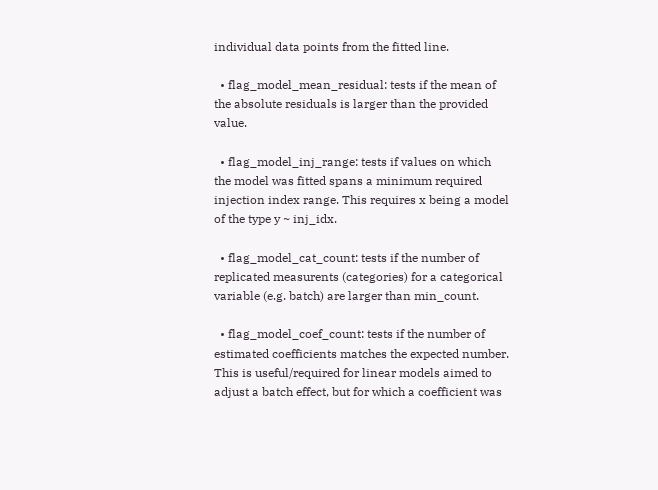individual data points from the fitted line.

  • flag_model_mean_residual: tests if the mean of the absolute residuals is larger than the provided value.

  • flag_model_inj_range: tests if values on which the model was fitted spans a minimum required injection index range. This requires x being a model of the type y ~ inj_idx.

  • flag_model_cat_count: tests if the number of replicated measurents (categories) for a categorical variable (e.g. batch) are larger than min_count.

  • flag_model_coef_count: tests if the number of estimated coefficients matches the expected number. This is useful/required for linear models aimed to adjust a batch effect, but for which a coefficient was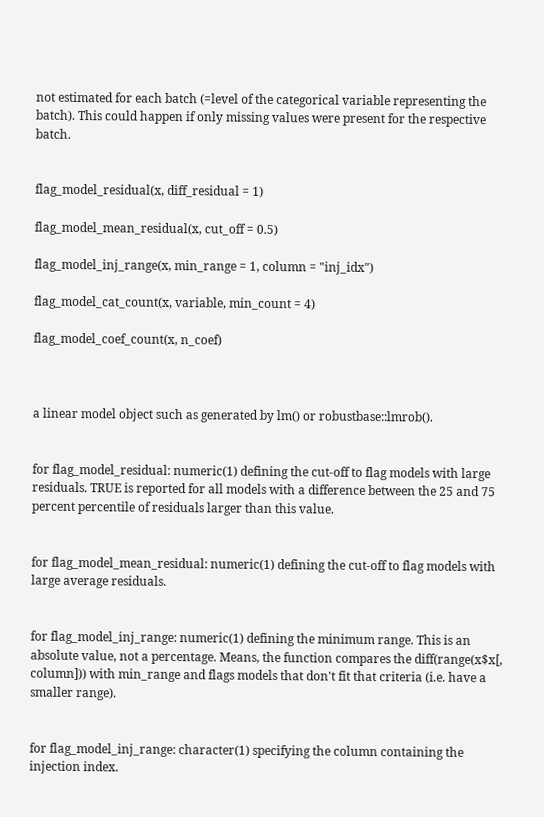not estimated for each batch (=level of the categorical variable representing the batch). This could happen if only missing values were present for the respective batch.


flag_model_residual(x, diff_residual = 1)

flag_model_mean_residual(x, cut_off = 0.5)

flag_model_inj_range(x, min_range = 1, column = "inj_idx")

flag_model_cat_count(x, variable, min_count = 4)

flag_model_coef_count(x, n_coef)



a linear model object such as generated by lm() or robustbase::lmrob().


for flag_model_residual: numeric(1) defining the cut-off to flag models with large residuals. TRUE is reported for all models with a difference between the 25 and 75 percent percentile of residuals larger than this value.


for flag_model_mean_residual: numeric(1) defining the cut-off to flag models with large average residuals.


for flag_model_inj_range: numeric(1) defining the minimum range. This is an absolute value, not a percentage. Means, the function compares the diff(range(x$x[, column])) with min_range and flags models that don't fit that criteria (i.e. have a smaller range).


for flag_model_inj_range: character(1) specifying the column containing the injection index.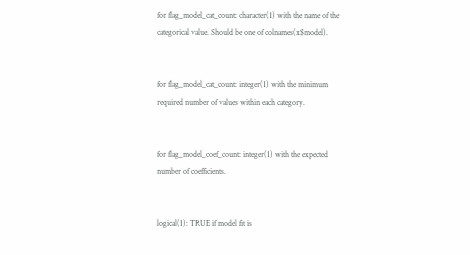for flag_model_cat_count: character(1) with the name of the categorical value. Should be one of colnames(x$model).


for flag_model_cat_count: integer(1) with the minimum required number of values within each category.


for flag_model_coef_count: integer(1) with the expected number of coefficients.


logical(1): TRUE if model fit is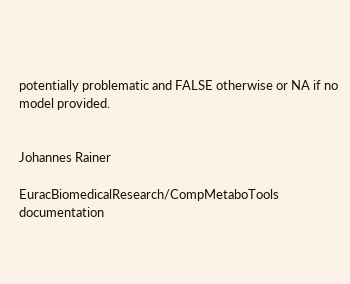potentially problematic and FALSE otherwise or NA if no model provided.


Johannes Rainer

EuracBiomedicalResearch/CompMetaboTools documentation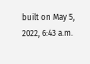built on May 5, 2022, 6:43 a.m.